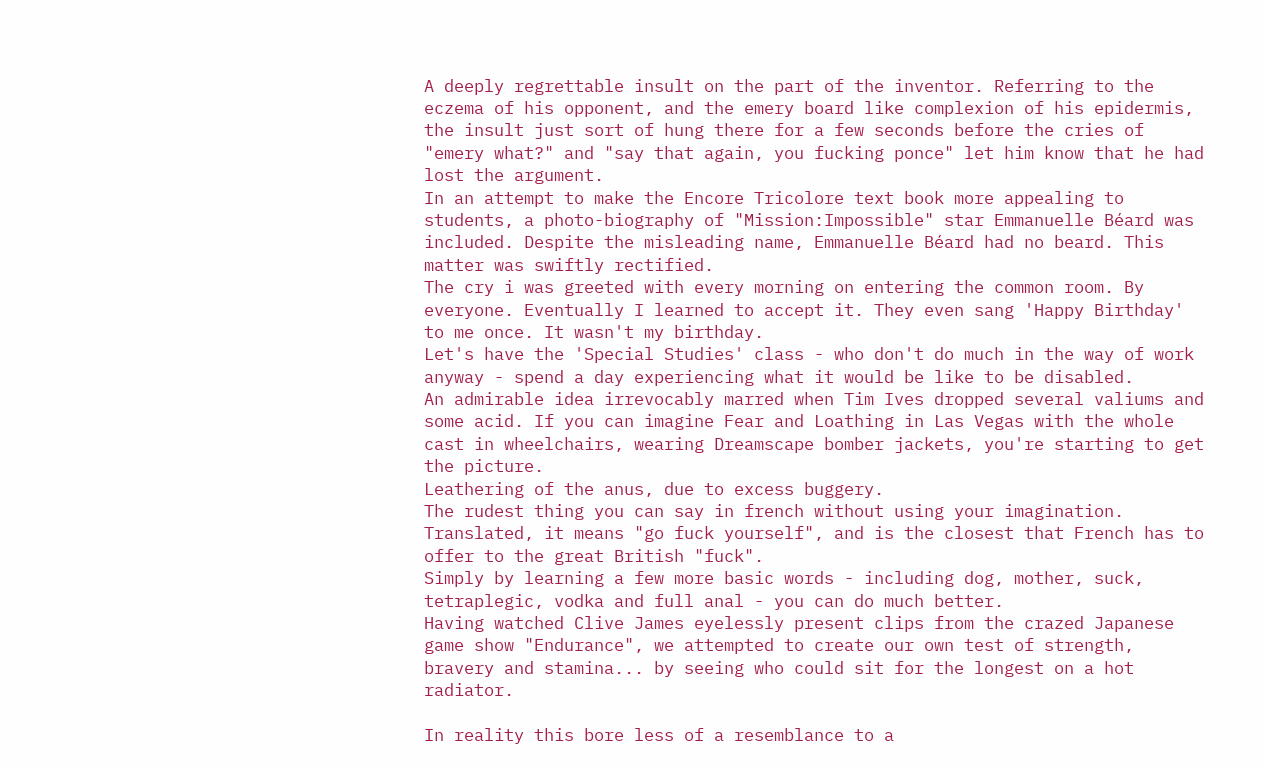A deeply regrettable insult on the part of the inventor. Referring to the eczema of his opponent, and the emery board like complexion of his epidermis, the insult just sort of hung there for a few seconds before the cries of "emery what?" and "say that again, you fucking ponce" let him know that he had lost the argument.
In an attempt to make the Encore Tricolore text book more appealing to students, a photo-biography of "Mission:Impossible" star Emmanuelle Béard was included. Despite the misleading name, Emmanuelle Béard had no beard. This matter was swiftly rectified.
The cry i was greeted with every morning on entering the common room. By everyone. Eventually I learned to accept it. They even sang 'Happy Birthday' to me once. It wasn't my birthday.
Let's have the 'Special Studies' class - who don't do much in the way of work anyway - spend a day experiencing what it would be like to be disabled.
An admirable idea irrevocably marred when Tim Ives dropped several valiums and some acid. If you can imagine Fear and Loathing in Las Vegas with the whole cast in wheelchairs, wearing Dreamscape bomber jackets, you're starting to get the picture.
Leathering of the anus, due to excess buggery.
The rudest thing you can say in french without using your imagination. Translated, it means "go fuck yourself", and is the closest that French has to offer to the great British "fuck".
Simply by learning a few more basic words - including dog, mother, suck, tetraplegic, vodka and full anal - you can do much better.
Having watched Clive James eyelessly present clips from the crazed Japanese game show "Endurance", we attempted to create our own test of strength, bravery and stamina... by seeing who could sit for the longest on a hot radiator.

In reality this bore less of a resemblance to a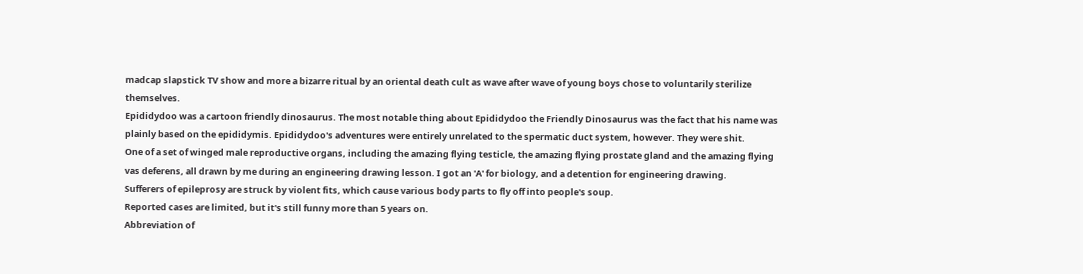madcap slapstick TV show and more a bizarre ritual by an oriental death cult as wave after wave of young boys chose to voluntarily sterilize themselves.
Epididydoo was a cartoon friendly dinosaurus. The most notable thing about Epididydoo the Friendly Dinosaurus was the fact that his name was plainly based on the epididymis. Epididydoo's adventures were entirely unrelated to the spermatic duct system, however. They were shit.
One of a set of winged male reproductive organs, including the amazing flying testicle, the amazing flying prostate gland and the amazing flying vas deferens, all drawn by me during an engineering drawing lesson. I got an 'A' for biology, and a detention for engineering drawing.
Sufferers of epileprosy are struck by violent fits, which cause various body parts to fly off into people's soup.
Reported cases are limited, but it's still funny more than 5 years on.
Abbreviation of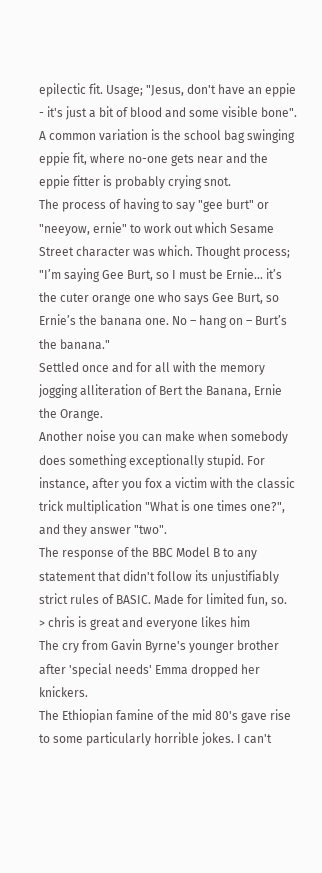epilectic fit. Usage; "Jesus, don't have an eppie - it's just a bit of blood and some visible bone". A common variation is the school bag swinging eppie fit, where no-one gets near and the eppie fitter is probably crying snot.
The process of having to say "gee burt" or "neeyow, ernie" to work out which Sesame Street character was which. Thought process; "I’m saying Gee Burt, so I must be Ernie… it’s the cuter orange one who says Gee Burt, so Ernie’s the banana one. No – hang on – Burt’s the banana."
Settled once and for all with the memory jogging alliteration of Bert the Banana, Ernie the Orange.
Another noise you can make when somebody does something exceptionally stupid. For instance, after you fox a victim with the classic trick multiplication "What is one times one?", and they answer "two".
The response of the BBC Model B to any statement that didn't follow its unjustifiably strict rules of BASIC. Made for limited fun, so.
> chris is great and everyone likes him
The cry from Gavin Byrne's younger brother after 'special needs' Emma dropped her knickers.
The Ethiopian famine of the mid 80's gave rise to some particularly horrible jokes. I can't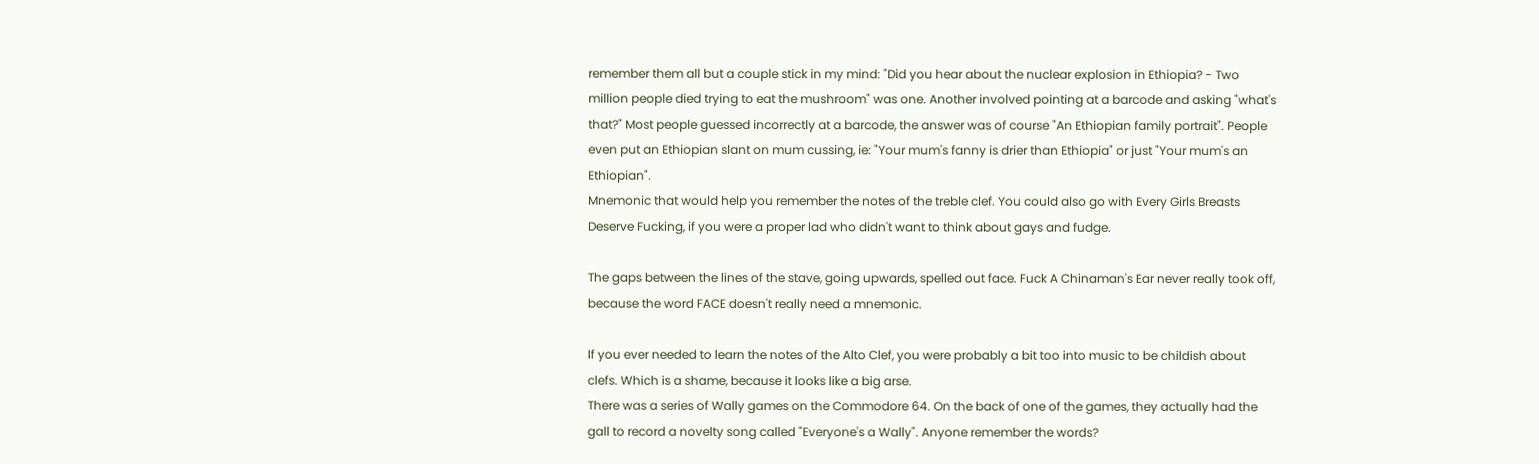remember them all but a couple stick in my mind: "Did you hear about the nuclear explosion in Ethiopia? - Two million people died trying to eat the mushroom" was one. Another involved pointing at a barcode and asking "what's that?" Most people guessed incorrectly at a barcode, the answer was of course "An Ethiopian family portrait". People even put an Ethiopian slant on mum cussing, ie: "Your mum's fanny is drier than Ethiopia" or just "Your mum's an Ethiopian".
Mnemonic that would help you remember the notes of the treble clef. You could also go with Every Girls Breasts Deserve Fucking, if you were a proper lad who didn't want to think about gays and fudge.

The gaps between the lines of the stave, going upwards, spelled out face. Fuck A Chinaman's Ear never really took off, because the word FACE doesn't really need a mnemonic.

If you ever needed to learn the notes of the Alto Clef, you were probably a bit too into music to be childish about clefs. Which is a shame, because it looks like a big arse.
There was a series of Wally games on the Commodore 64. On the back of one of the games, they actually had the gall to record a novelty song called "Everyone's a Wally". Anyone remember the words?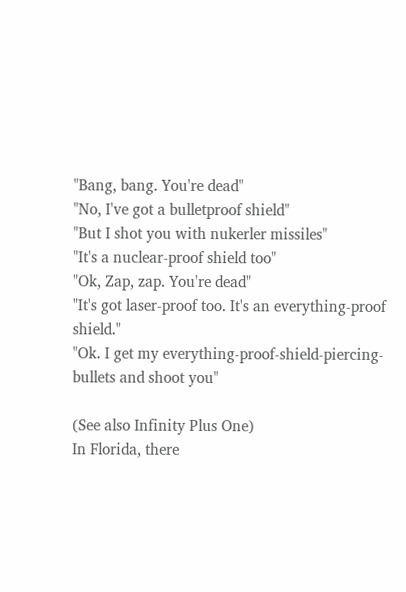"Bang, bang. You're dead"
"No, I've got a bulletproof shield"
"But I shot you with nukerler missiles"
"It's a nuclear-proof shield too"
"Ok, Zap, zap. You're dead"
"It's got laser-proof too. It's an everything-proof shield."
"Ok. I get my everything-proof-shield-piercing-bullets and shoot you"

(See also Infinity Plus One)
In Florida, there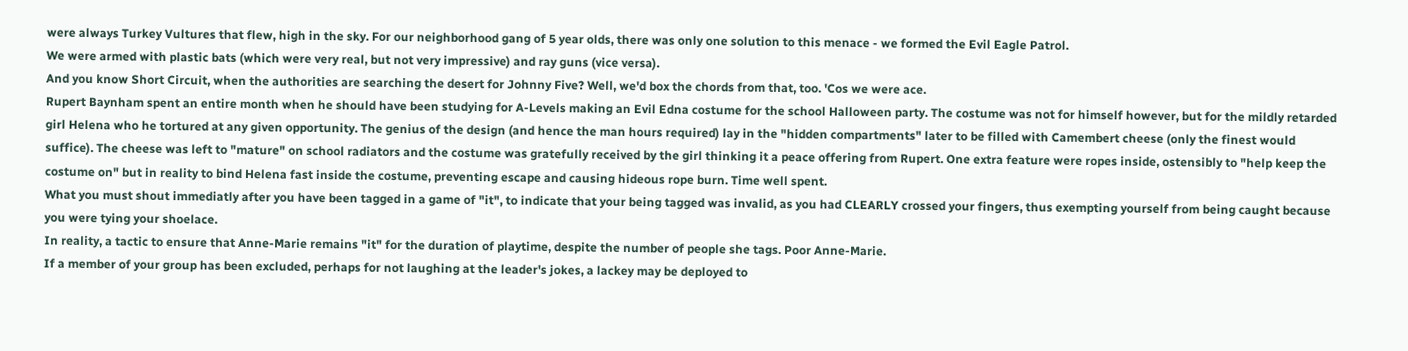were always Turkey Vultures that flew, high in the sky. For our neighborhood gang of 5 year olds, there was only one solution to this menace - we formed the Evil Eagle Patrol.
We were armed with plastic bats (which were very real, but not very impressive) and ray guns (vice versa).
And you know Short Circuit, when the authorities are searching the desert for Johnny Five? Well, we'd box the chords from that, too. 'Cos we were ace.
Rupert Baynham spent an entire month when he should have been studying for A-Levels making an Evil Edna costume for the school Halloween party. The costume was not for himself however, but for the mildly retarded girl Helena who he tortured at any given opportunity. The genius of the design (and hence the man hours required) lay in the "hidden compartments" later to be filled with Camembert cheese (only the finest would suffice). The cheese was left to "mature" on school radiators and the costume was gratefully received by the girl thinking it a peace offering from Rupert. One extra feature were ropes inside, ostensibly to "help keep the costume on" but in reality to bind Helena fast inside the costume, preventing escape and causing hideous rope burn. Time well spent.
What you must shout immediatly after you have been tagged in a game of "it", to indicate that your being tagged was invalid, as you had CLEARLY crossed your fingers, thus exempting yourself from being caught because you were tying your shoelace.
In reality, a tactic to ensure that Anne-Marie remains "it" for the duration of playtime, despite the number of people she tags. Poor Anne-Marie.
If a member of your group has been excluded, perhaps for not laughing at the leader's jokes, a lackey may be deployed to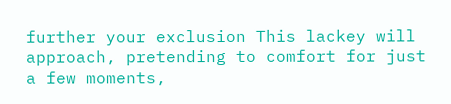further your exclusion This lackey will approach, pretending to comfort for just a few moments,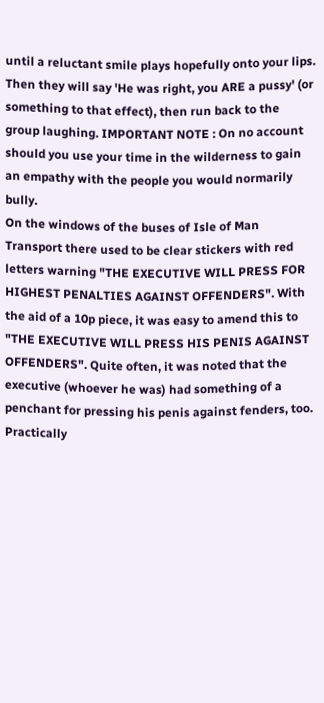until a reluctant smile plays hopefully onto your lips. Then they will say 'He was right, you ARE a pussy' (or something to that effect), then run back to the group laughing. IMPORTANT NOTE : On no account should you use your time in the wilderness to gain an empathy with the people you would normarily bully.
On the windows of the buses of Isle of Man Transport there used to be clear stickers with red letters warning "THE EXECUTIVE WILL PRESS FOR HIGHEST PENALTIES AGAINST OFFENDERS". With the aid of a 10p piece, it was easy to amend this to "THE EXECUTIVE WILL PRESS HIS PENIS AGAINST OFFENDERS". Quite often, it was noted that the executive (whoever he was) had something of a penchant for pressing his penis against fenders, too. Practically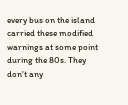every bus on the island carried these modified warnings at some point during the 80s. They don't any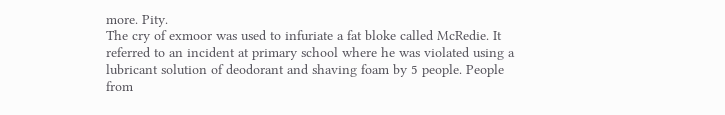more. Pity.
The cry of exmoor was used to infuriate a fat bloke called McRedie. It referred to an incident at primary school where he was violated using a lubricant solution of deodorant and shaving foam by 5 people. People from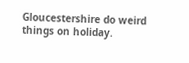Gloucestershire do weird things on holiday.